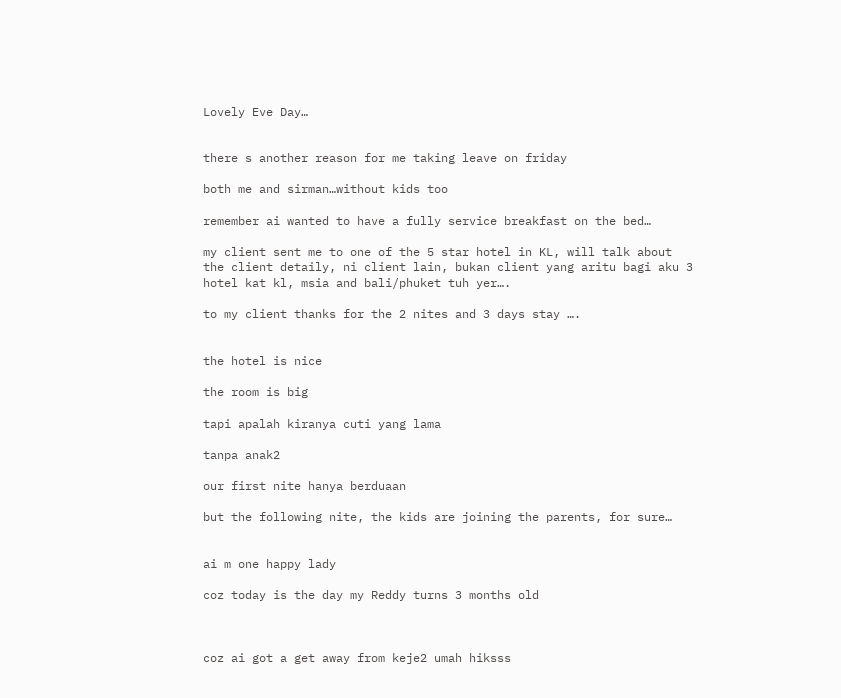Lovely Eve Day…


there s another reason for me taking leave on friday

both me and sirman…without kids too

remember ai wanted to have a fully service breakfast on the bed…

my client sent me to one of the 5 star hotel in KL, will talk about the client detaily, ni client lain, bukan client yang aritu bagi aku 3 hotel kat kl, msia and bali/phuket tuh yer….

to my client thanks for the 2 nites and 3 days stay ….


the hotel is nice

the room is big

tapi apalah kiranya cuti yang lama

tanpa anak2

our first nite hanya berduaan

but the following nite, the kids are joining the parents, for sure…


ai m one happy lady

coz today is the day my Reddy turns 3 months old



coz ai got a get away from keje2 umah hiksss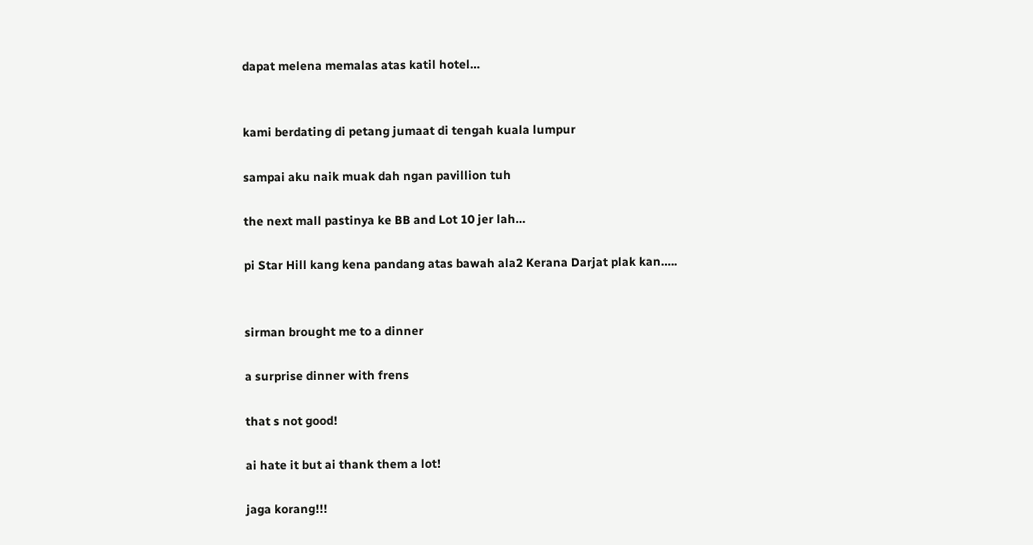dapat melena memalas atas katil hotel…


kami berdating di petang jumaat di tengah kuala lumpur

sampai aku naik muak dah ngan pavillion tuh

the next mall pastinya ke BB and Lot 10 jer lah…

pi Star Hill kang kena pandang atas bawah ala2 Kerana Darjat plak kan…..


sirman brought me to a dinner

a surprise dinner with frens

that s not good!

ai hate it but ai thank them a lot!

jaga korang!!!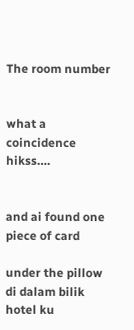The room number


what a coincidence hikss….


and ai found one piece of card

under the pillow di dalam bilik hotel ku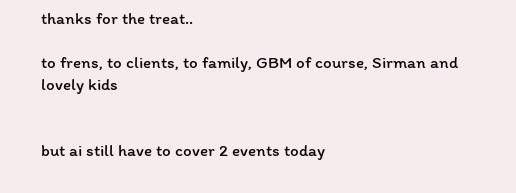thanks for the treat..

to frens, to clients, to family, GBM of course, Sirman and lovely kids


but ai still have to cover 2 events today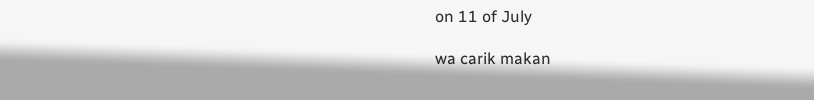on 11 of July

wa carik makan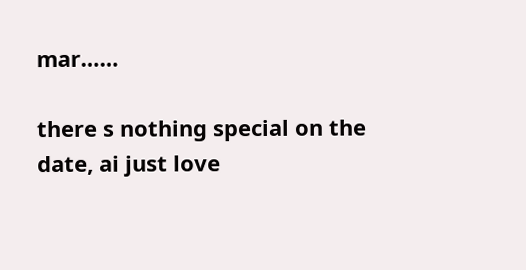mar……

there s nothing special on the date, ai just love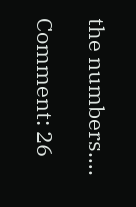the numbers….

Comment: 26